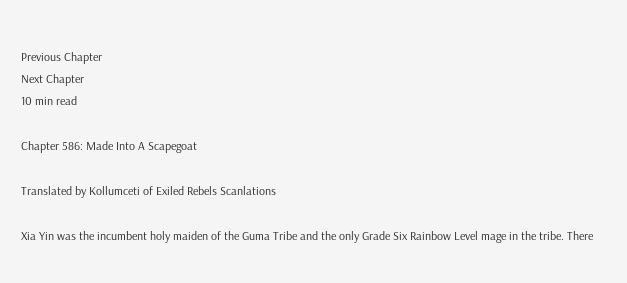Previous Chapter
Next Chapter
10 min read

Chapter 586: Made Into A Scapegoat

Translated by Kollumceti of Exiled Rebels Scanlations

Xia Yin was the incumbent holy maiden of the Guma Tribe and the only Grade Six Rainbow Level mage in the tribe. There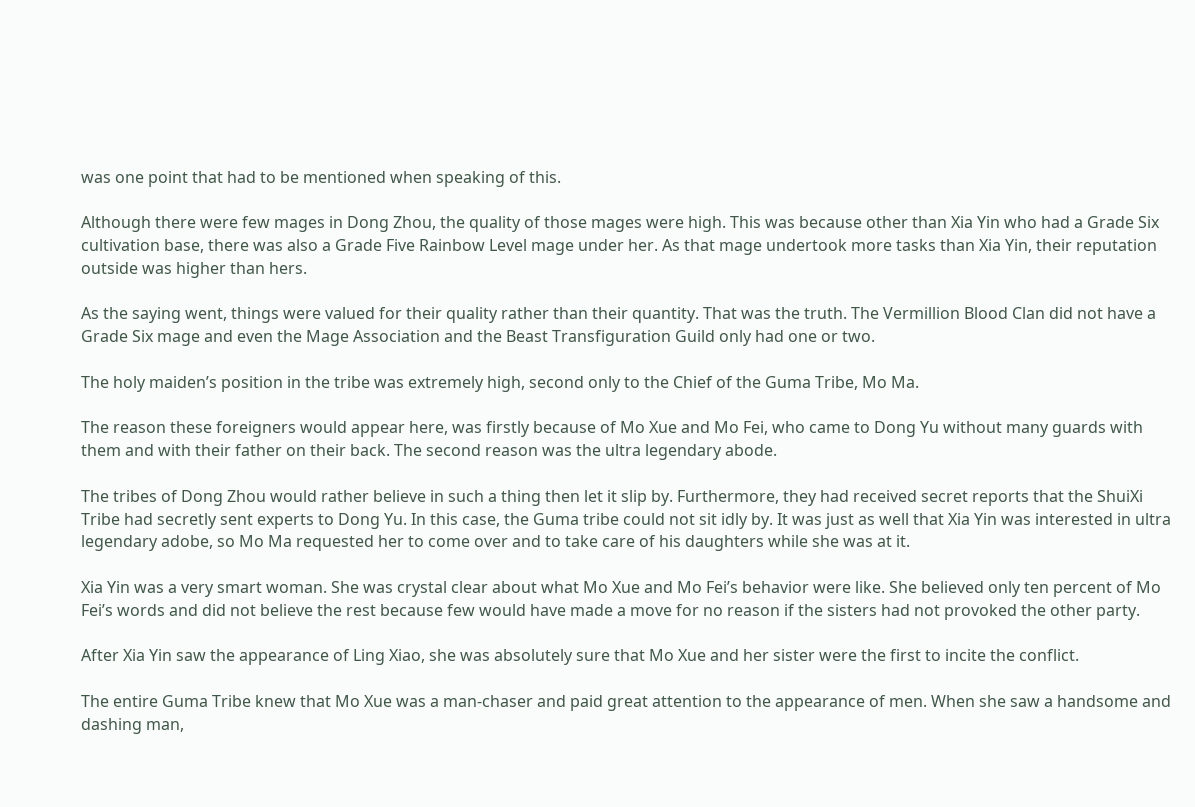was one point that had to be mentioned when speaking of this.

Although there were few mages in Dong Zhou, the quality of those mages were high. This was because other than Xia Yin who had a Grade Six cultivation base, there was also a Grade Five Rainbow Level mage under her. As that mage undertook more tasks than Xia Yin, their reputation outside was higher than hers.

As the saying went, things were valued for their quality rather than their quantity. That was the truth. The Vermillion Blood Clan did not have a Grade Six mage and even the Mage Association and the Beast Transfiguration Guild only had one or two.

The holy maiden’s position in the tribe was extremely high, second only to the Chief of the Guma Tribe, Mo Ma.

The reason these foreigners would appear here, was firstly because of Mo Xue and Mo Fei, who came to Dong Yu without many guards with them and with their father on their back. The second reason was the ultra legendary abode.

The tribes of Dong Zhou would rather believe in such a thing then let it slip by. Furthermore, they had received secret reports that the ShuiXi Tribe had secretly sent experts to Dong Yu. In this case, the Guma tribe could not sit idly by. It was just as well that Xia Yin was interested in ultra legendary adobe, so Mo Ma requested her to come over and to take care of his daughters while she was at it.

Xia Yin was a very smart woman. She was crystal clear about what Mo Xue and Mo Fei’s behavior were like. She believed only ten percent of Mo Fei’s words and did not believe the rest because few would have made a move for no reason if the sisters had not provoked the other party.

After Xia Yin saw the appearance of Ling Xiao, she was absolutely sure that Mo Xue and her sister were the first to incite the conflict.

The entire Guma Tribe knew that Mo Xue was a man-chaser and paid great attention to the appearance of men. When she saw a handsome and dashing man,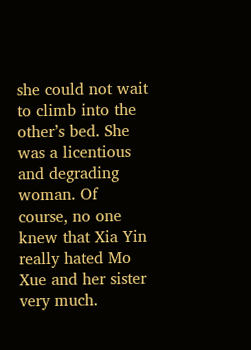she could not wait to climb into the other’s bed. She was a licentious and degrading woman. Of course, no one knew that Xia Yin really hated Mo Xue and her sister very much.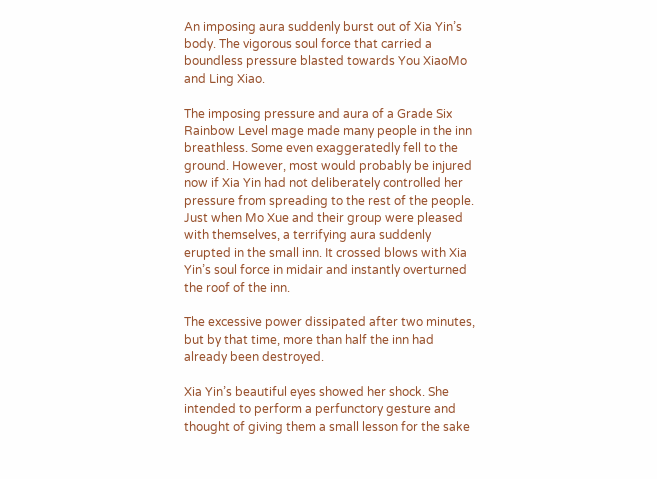An imposing aura suddenly burst out of Xia Yin’s body. The vigorous soul force that carried a boundless pressure blasted towards You XiaoMo and Ling Xiao.

The imposing pressure and aura of a Grade Six Rainbow Level mage made many people in the inn breathless. Some even exaggeratedly fell to the ground. However, most would probably be injured now if Xia Yin had not deliberately controlled her pressure from spreading to the rest of the people. Just when Mo Xue and their group were pleased with themselves, a terrifying aura suddenly erupted in the small inn. It crossed blows with Xia Yin’s soul force in midair and instantly overturned the roof of the inn.

The excessive power dissipated after two minutes, but by that time, more than half the inn had already been destroyed.

Xia Yin’s beautiful eyes showed her shock. She intended to perform a perfunctory gesture and thought of giving them a small lesson for the sake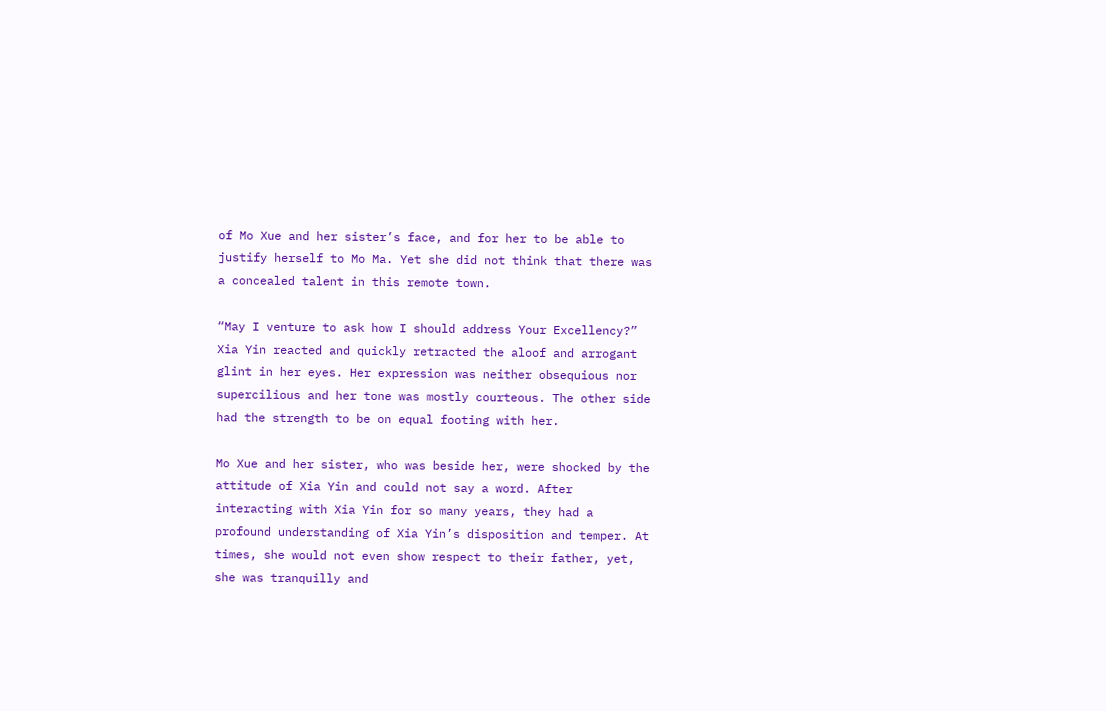of Mo Xue and her sister’s face, and for her to be able to justify herself to Mo Ma. Yet she did not think that there was a concealed talent in this remote town.

“May I venture to ask how I should address Your Excellency?” Xia Yin reacted and quickly retracted the aloof and arrogant glint in her eyes. Her expression was neither obsequious nor supercilious and her tone was mostly courteous. The other side had the strength to be on equal footing with her.

Mo Xue and her sister, who was beside her, were shocked by the attitude of Xia Yin and could not say a word. After interacting with Xia Yin for so many years, they had a profound understanding of Xia Yin’s disposition and temper. At times, she would not even show respect to their father, yet, she was tranquilly and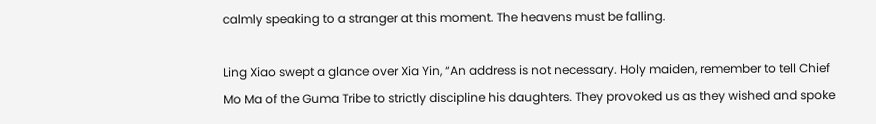calmly speaking to a stranger at this moment. The heavens must be falling.

Ling Xiao swept a glance over Xia Yin, “An address is not necessary. Holy maiden, remember to tell Chief Mo Ma of the Guma Tribe to strictly discipline his daughters. They provoked us as they wished and spoke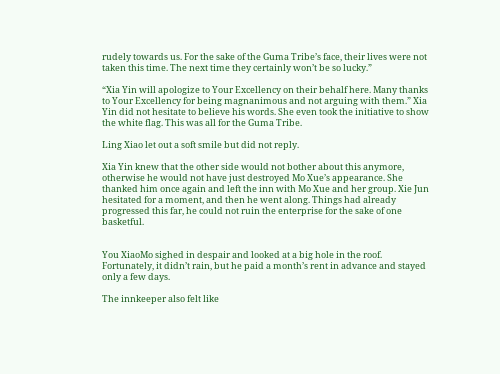rudely towards us. For the sake of the Guma Tribe’s face, their lives were not taken this time. The next time they certainly won’t be so lucky.”

“Xia Yin will apologize to Your Excellency on their behalf here. Many thanks to Your Excellency for being magnanimous and not arguing with them.” Xia Yin did not hesitate to believe his words. She even took the initiative to show the white flag. This was all for the Guma Tribe.

Ling Xiao let out a soft smile but did not reply.

Xia Yin knew that the other side would not bother about this anymore, otherwise he would not have just destroyed Mo Xue’s appearance. She thanked him once again and left the inn with Mo Xue and her group. Xie Jun hesitated for a moment, and then he went along. Things had already progressed this far, he could not ruin the enterprise for the sake of one basketful.


You XiaoMo sighed in despair and looked at a big hole in the roof. Fortunately, it didn’t rain, but he paid a month’s rent in advance and stayed only a few days.

The innkeeper also felt like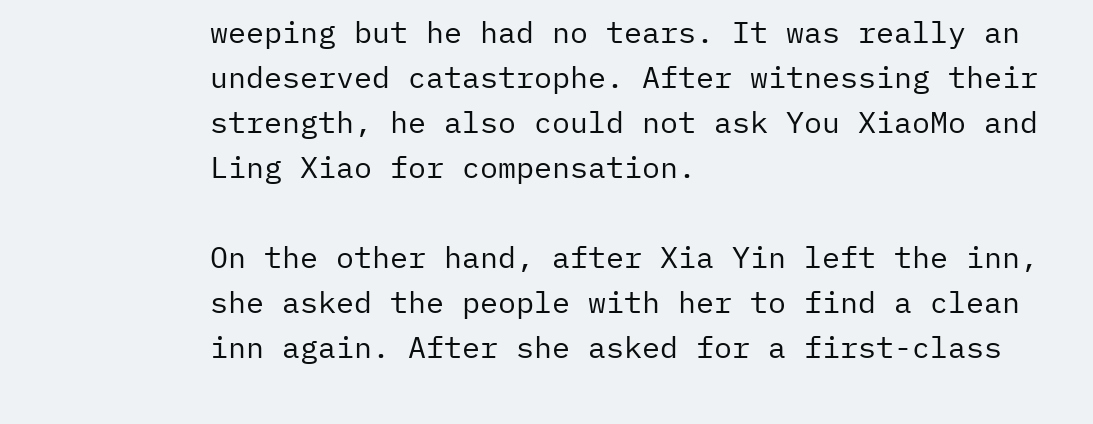weeping but he had no tears. It was really an undeserved catastrophe. After witnessing their strength, he also could not ask You XiaoMo and Ling Xiao for compensation.

On the other hand, after Xia Yin left the inn, she asked the people with her to find a clean inn again. After she asked for a first-class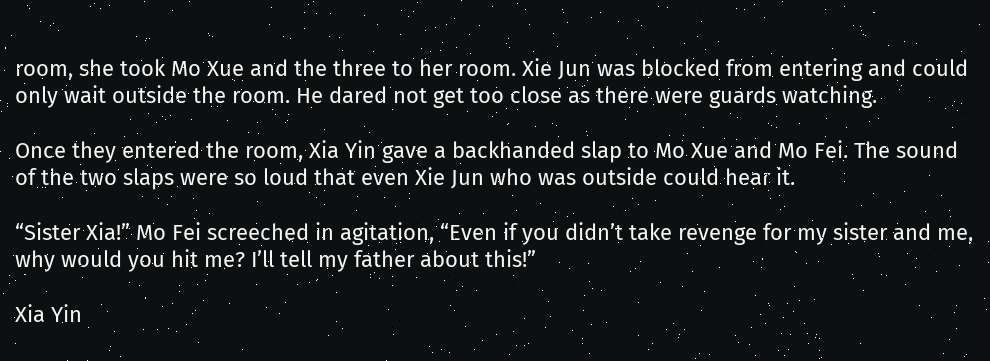room, she took Mo Xue and the three to her room. Xie Jun was blocked from entering and could only wait outside the room. He dared not get too close as there were guards watching.

Once they entered the room, Xia Yin gave a backhanded slap to Mo Xue and Mo Fei. The sound of the two slaps were so loud that even Xie Jun who was outside could hear it.

“Sister Xia!” Mo Fei screeched in agitation, “Even if you didn’t take revenge for my sister and me, why would you hit me? I’ll tell my father about this!”

Xia Yin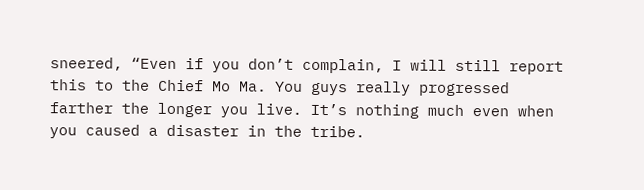sneered, “Even if you don’t complain, I will still report this to the Chief Mo Ma. You guys really progressed farther the longer you live. It’s nothing much even when you caused a disaster in the tribe.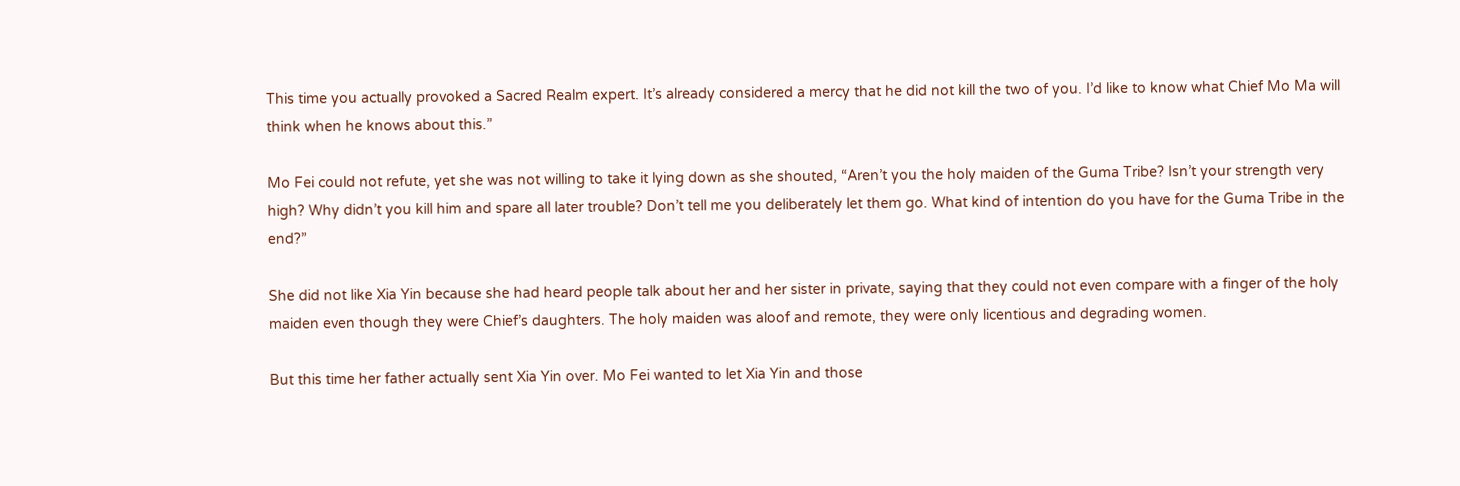This time you actually provoked a Sacred Realm expert. It’s already considered a mercy that he did not kill the two of you. I’d like to know what Chief Mo Ma will think when he knows about this.”

Mo Fei could not refute, yet she was not willing to take it lying down as she shouted, “Aren’t you the holy maiden of the Guma Tribe? Isn’t your strength very high? Why didn’t you kill him and spare all later trouble? Don’t tell me you deliberately let them go. What kind of intention do you have for the Guma Tribe in the end?”

She did not like Xia Yin because she had heard people talk about her and her sister in private, saying that they could not even compare with a finger of the holy maiden even though they were Chief’s daughters. The holy maiden was aloof and remote, they were only licentious and degrading women.

But this time her father actually sent Xia Yin over. Mo Fei wanted to let Xia Yin and those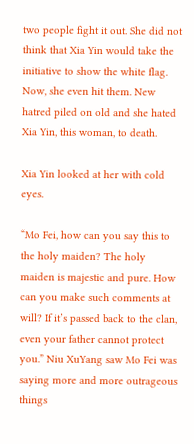two people fight it out. She did not think that Xia Yin would take the initiative to show the white flag. Now, she even hit them. New hatred piled on old and she hated Xia Yin, this woman, to death.

Xia Yin looked at her with cold eyes.

“Mo Fei, how can you say this to the holy maiden? The holy maiden is majestic and pure. How can you make such comments at will? If it’s passed back to the clan, even your father cannot protect you.” Niu XuYang saw Mo Fei was saying more and more outrageous things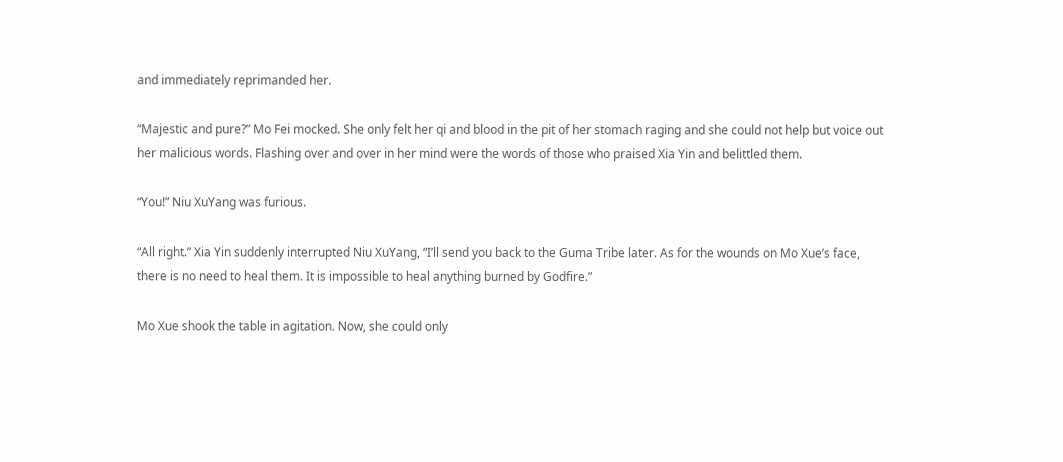and immediately reprimanded her.

“Majestic and pure?” Mo Fei mocked. She only felt her qi and blood in the pit of her stomach raging and she could not help but voice out her malicious words. Flashing over and over in her mind were the words of those who praised Xia Yin and belittled them.

“You!” Niu XuYang was furious.

“All right.” Xia Yin suddenly interrupted Niu XuYang, “I’ll send you back to the Guma Tribe later. As for the wounds on Mo Xue’s face, there is no need to heal them. It is impossible to heal anything burned by Godfire.”

Mo Xue shook the table in agitation. Now, she could only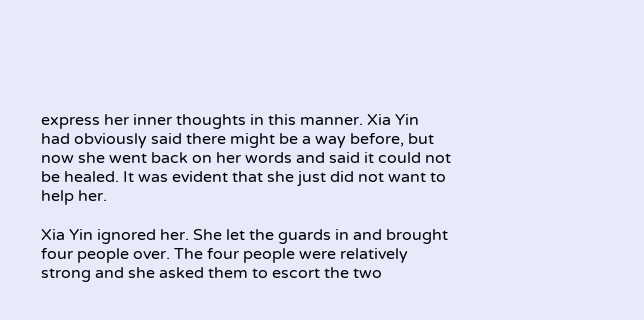express her inner thoughts in this manner. Xia Yin had obviously said there might be a way before, but now she went back on her words and said it could not be healed. It was evident that she just did not want to help her.

Xia Yin ignored her. She let the guards in and brought four people over. The four people were relatively strong and she asked them to escort the two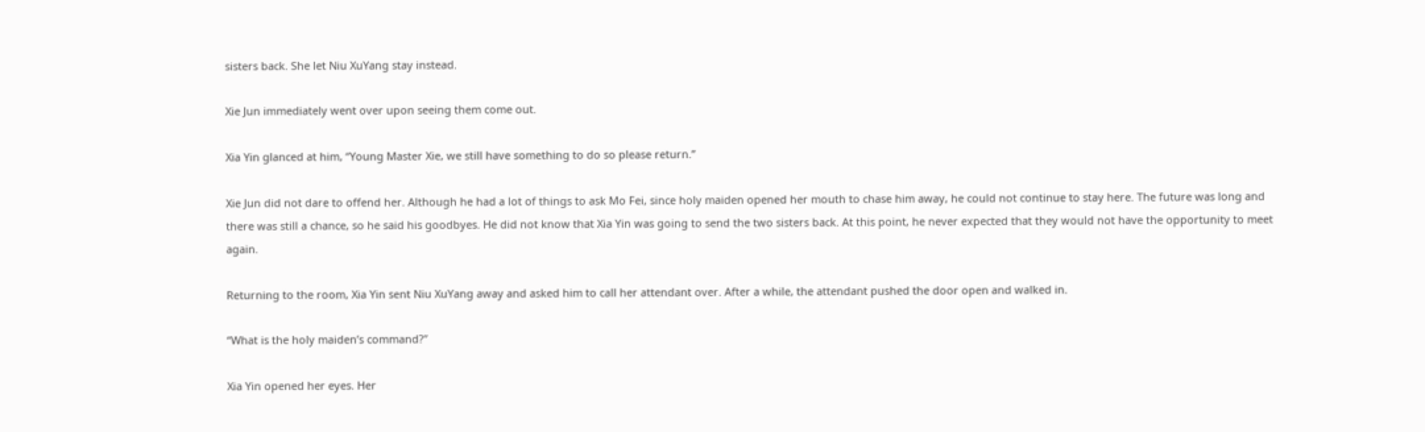sisters back. She let Niu XuYang stay instead.

Xie Jun immediately went over upon seeing them come out.

Xia Yin glanced at him, “Young Master Xie, we still have something to do so please return.”

Xie Jun did not dare to offend her. Although he had a lot of things to ask Mo Fei, since holy maiden opened her mouth to chase him away, he could not continue to stay here. The future was long and there was still a chance, so he said his goodbyes. He did not know that Xia Yin was going to send the two sisters back. At this point, he never expected that they would not have the opportunity to meet again.

Returning to the room, Xia Yin sent Niu XuYang away and asked him to call her attendant over. After a while, the attendant pushed the door open and walked in.

“What is the holy maiden’s command?”

Xia Yin opened her eyes. Her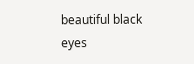beautiful black eyes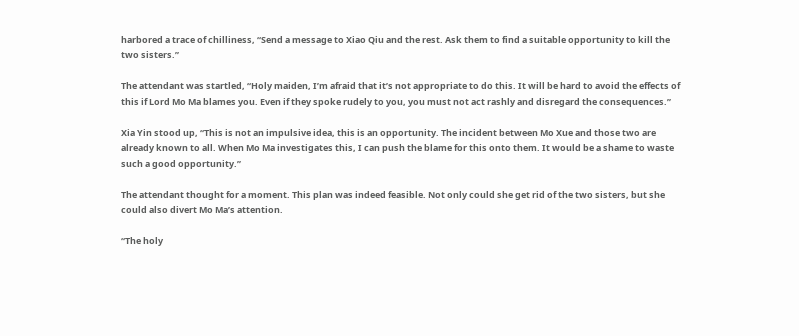harbored a trace of chilliness, “Send a message to Xiao Qiu and the rest. Ask them to find a suitable opportunity to kill the two sisters.”

The attendant was startled, “Holy maiden, I’m afraid that it’s not appropriate to do this. It will be hard to avoid the effects of this if Lord Mo Ma blames you. Even if they spoke rudely to you, you must not act rashly and disregard the consequences.”

Xia Yin stood up, “This is not an impulsive idea, this is an opportunity. The incident between Mo Xue and those two are already known to all. When Mo Ma investigates this, I can push the blame for this onto them. It would be a shame to waste such a good opportunity.”

The attendant thought for a moment. This plan was indeed feasible. Not only could she get rid of the two sisters, but she could also divert Mo Ma’s attention.

“The holy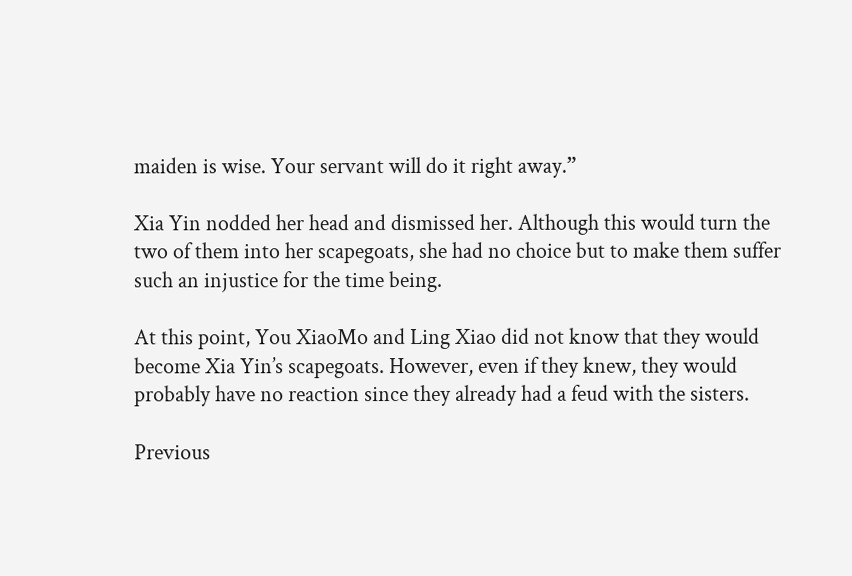maiden is wise. Your servant will do it right away.”

Xia Yin nodded her head and dismissed her. Although this would turn the two of them into her scapegoats, she had no choice but to make them suffer such an injustice for the time being.

At this point, You XiaoMo and Ling Xiao did not know that they would become Xia Yin’s scapegoats. However, even if they knew, they would probably have no reaction since they already had a feud with the sisters.

Previous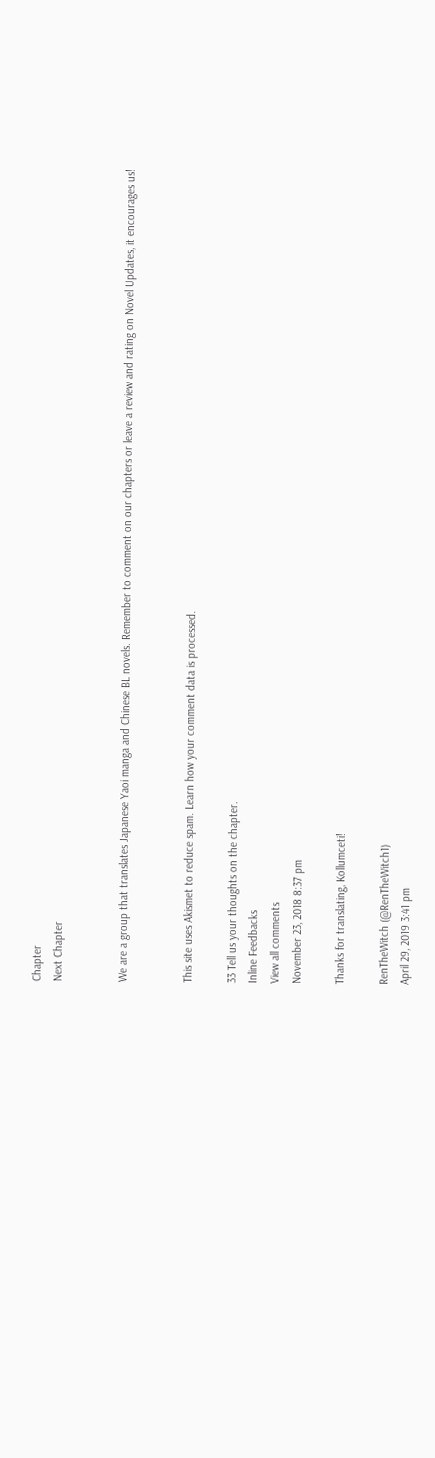Chapter
Next Chapter


We are a group that translates Japanese Yaoi manga and Chinese BL novels. Remember to comment on our chapters or leave a review and rating on Novel Updates, it encourages us!


This site uses Akismet to reduce spam. Learn how your comment data is processed.

33 Tell us your thoughts on the chapter.
Inline Feedbacks
View all comments
November 23, 2018 8:37 pm

Thanks for translating, Kollumceti!

RenTheWitch (@RenTheWitch1)
April 29, 2019 3:41 pm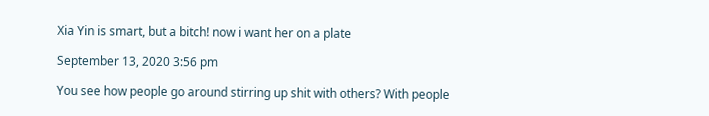Xia Yin is smart, but a bitch! now i want her on a plate

September 13, 2020 3:56 pm

You see how people go around stirring up shit with others? With people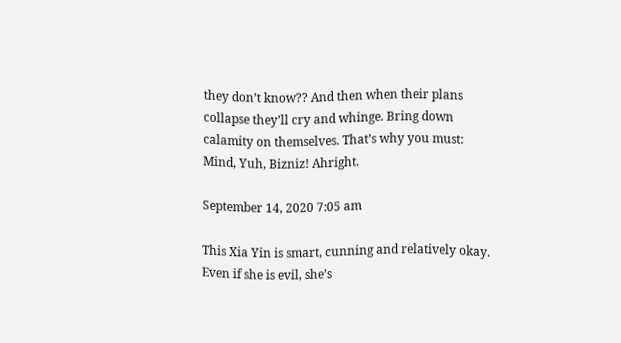they don’t know?? And then when their plans collapse they’ll cry and whinge. Bring down calamity on themselves. That’s why you must: Mind, Yuh, Bizniz! Ahright.

September 14, 2020 7:05 am

This Xia Yin is smart, cunning and relatively okay. Even if she is evil, she’s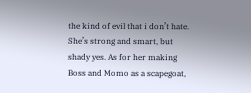the kind of evil that i don’t hate. She’s strong and smart, but shady yes. As for her making Boss and Momo as a scapegoat,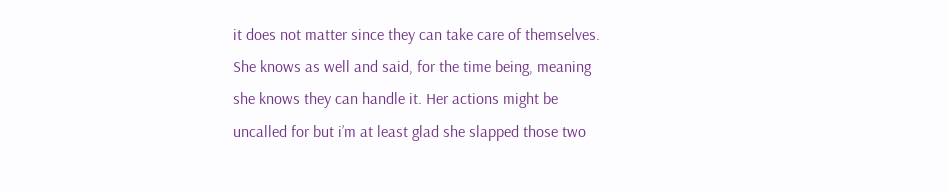it does not matter since they can take care of themselves. She knows as well and said, for the time being, meaning she knows they can handle it. Her actions might be uncalled for but i’m at least glad she slapped those two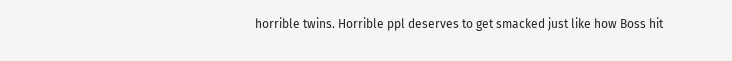horrible twins. Horrible ppl deserves to get smacked just like how Boss hit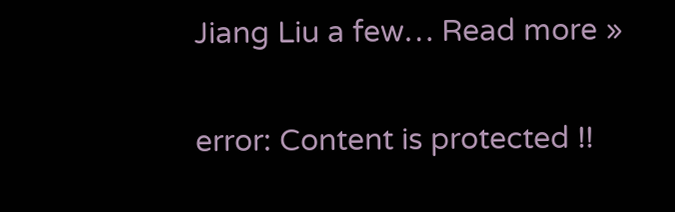Jiang Liu a few… Read more »

error: Content is protected !!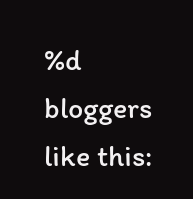%d bloggers like this: